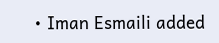• Iman Esmaili added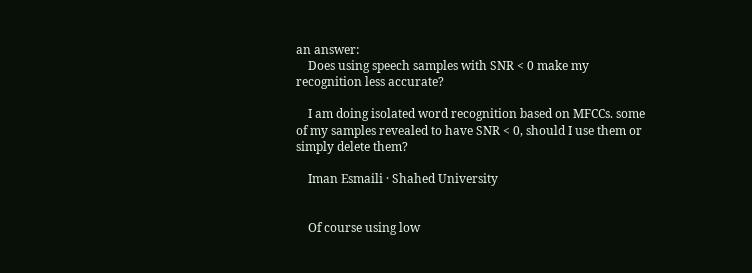an answer:
    Does using speech samples with SNR < 0 make my recognition less accurate?

    I am doing isolated word recognition based on MFCCs. some of my samples revealed to have SNR < 0, should I use them or simply delete them?

    Iman Esmaili · Shahed University


    Of course using low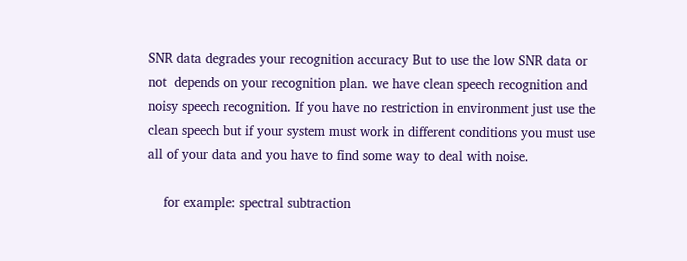SNR data degrades your recognition accuracy But to use the low SNR data or not  depends on your recognition plan. we have clean speech recognition and noisy speech recognition. If you have no restriction in environment just use the clean speech but if your system must work in different conditions you must use all of your data and you have to find some way to deal with noise.

    for example: spectral subtraction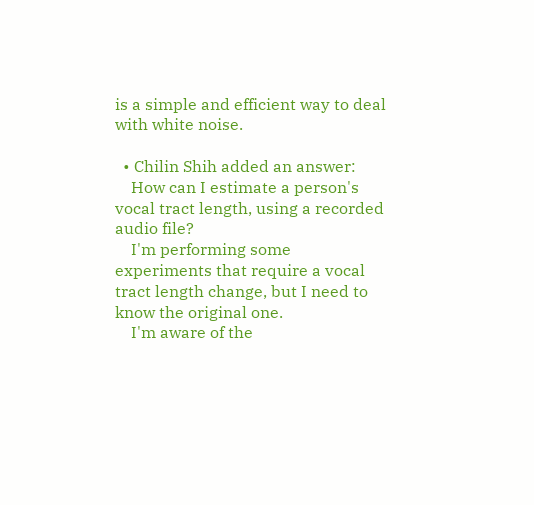is a simple and efficient way to deal with white noise.

  • Chilin Shih added an answer:
    How can I estimate a person's vocal tract length, using a recorded audio file?
    I'm performing some experiments that require a vocal tract length change, but I need to know the original one.
    I'm aware of the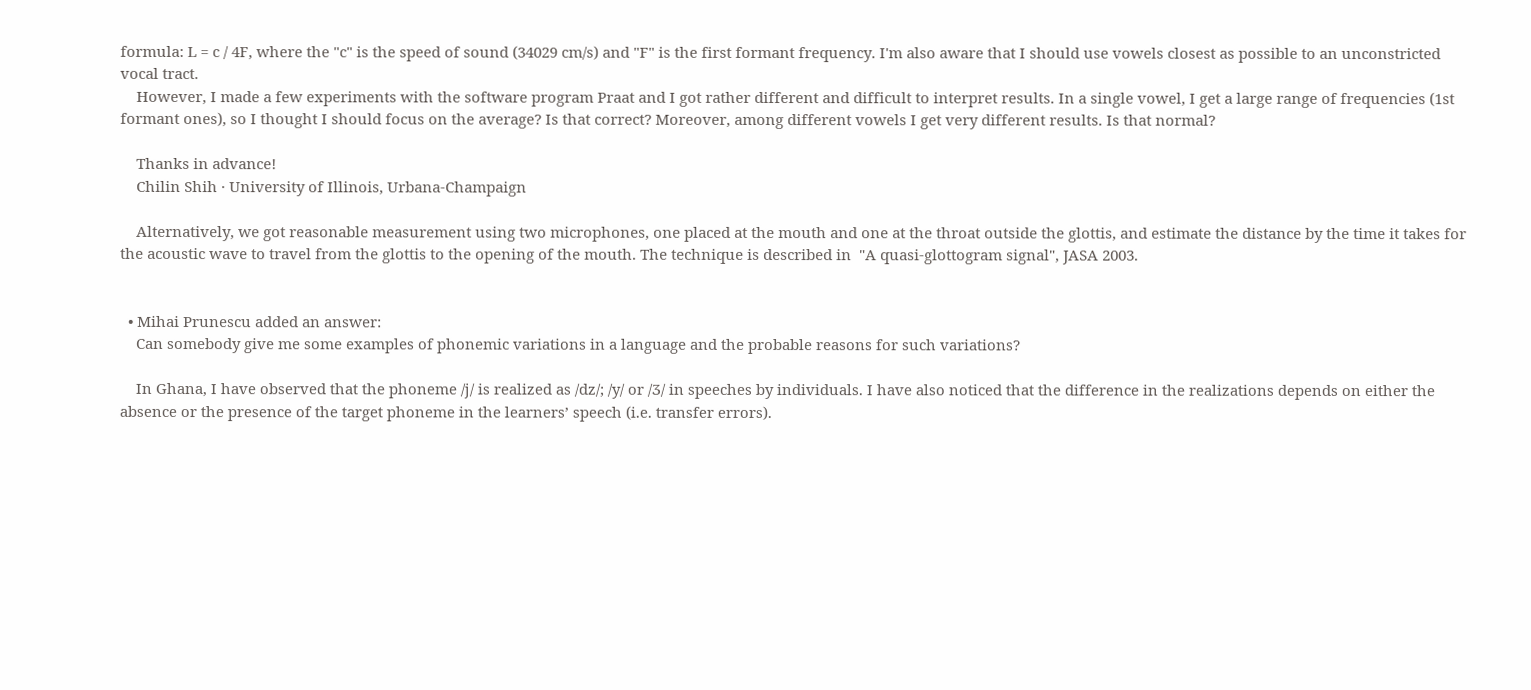formula: L = c / 4F, where the "c" is the speed of sound (34029 cm/s) and "F" is the first formant frequency. I'm also aware that I should use vowels closest as possible to an unconstricted vocal tract.
    However, I made a few experiments with the software program Praat and I got rather different and difficult to interpret results. In a single vowel, I get a large range of frequencies (1st formant ones), so I thought I should focus on the average? Is that correct? Moreover, among different vowels I get very different results. Is that normal?

    Thanks in advance!
    Chilin Shih · University of Illinois, Urbana-Champaign

    Alternatively, we got reasonable measurement using two microphones, one placed at the mouth and one at the throat outside the glottis, and estimate the distance by the time it takes for the acoustic wave to travel from the glottis to the opening of the mouth. The technique is described in  "A quasi-glottogram signal", JASA 2003.


  • Mihai Prunescu added an answer:
    Can somebody give me some examples of phonemic variations in a language and the probable reasons for such variations?

    In Ghana, I have observed that the phoneme /j/ is realized as /dz/; /y/ or /Ʒ/ in speeches by individuals. I have also noticed that the difference in the realizations depends on either the absence or the presence of the target phoneme in the learners’ speech (i.e. transfer errors).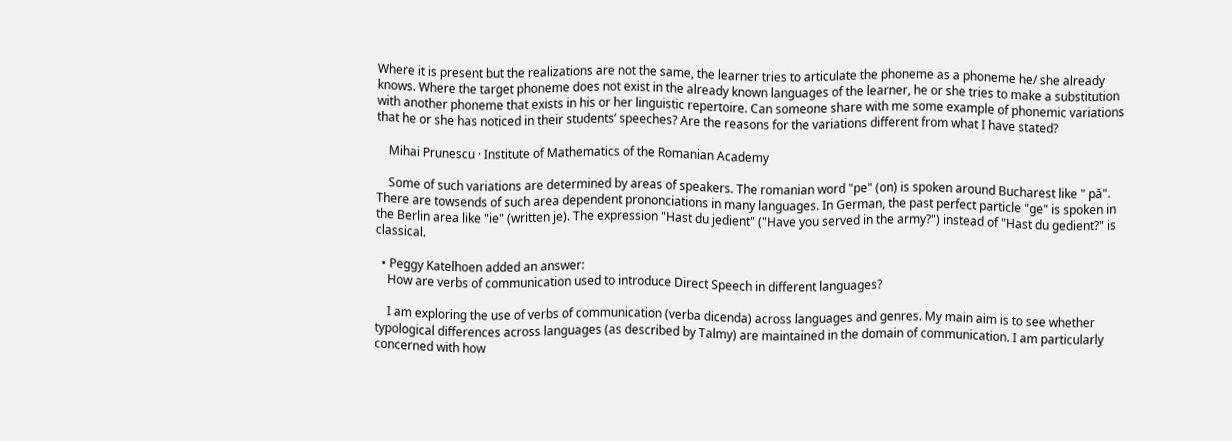Where it is present but the realizations are not the same, the learner tries to articulate the phoneme as a phoneme he/ she already knows. Where the target phoneme does not exist in the already known languages of the learner, he or she tries to make a substitution with another phoneme that exists in his or her linguistic repertoire. Can someone share with me some example of phonemic variations that he or she has noticed in their students’ speeches? Are the reasons for the variations different from what I have stated?

    Mihai Prunescu · Institute of Mathematics of the Romanian Academy

    Some of such variations are determined by areas of speakers. The romanian word "pe" (on) is spoken around Bucharest like " pă". There are towsends of such area dependent prononciations in many languages. In German, the past perfect particle "ge" is spoken in the Berlin area like "ie" (written je). The expression "Hast du jedient" ("Have you served in the army?") instead of "Hast du gedient?" is classical.

  • Peggy Katelhoen added an answer:
    How are verbs of communication used to introduce Direct Speech in different languages?

    I am exploring the use of verbs of communication (verba dicenda) across languages and genres. My main aim is to see whether typological differences across languages (as described by Talmy) are maintained in the domain of communication. I am particularly concerned with how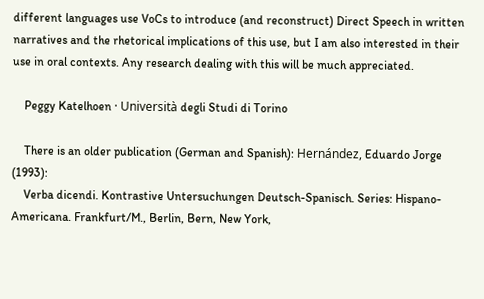different languages use VoCs to introduce (and reconstruct) Direct Speech in written narratives and the rhetorical implications of this use, but I am also interested in their use in oral contexts. Any research dealing with this will be much appreciated.

    Peggy Katelhoen · Università degli Studi di Torino

    There is an older publication (German and Spanish): Hernández, Eduardo Jorge (1993):
    Verba dicendi. Kontrastive Untersuchungen Deutsch-Spanisch. Series: Hispano-Americana. Frankfurt/M., Berlin, Bern, New York,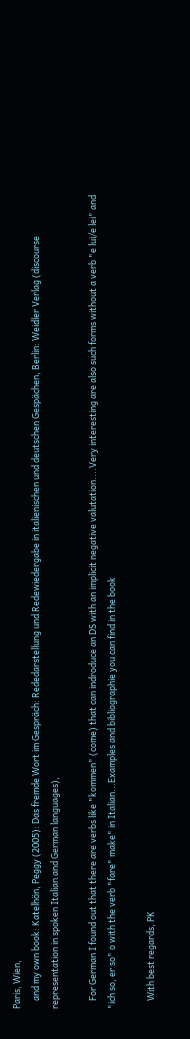Paris, Wien,
    and my own book: Katelhön, Peggy (2005): Das fremde Wort im Gespräch: Rededarstellung und Redewiedergabe in italienischen und deutschen Gespächen, Berlin: Weidler Verlag (discourse representation in spoken Italian and German languages),

    For German I found out that there are verbs like "kommen" (come) that can indroduce an DS with an implicit negative valutation....Very interesting are also such forms without a verb "e lui/e lei" and "ich so, er so" o with the verb "fare" make" in Italian...Examples and bibliographie you can find in the book

    With best regards, PK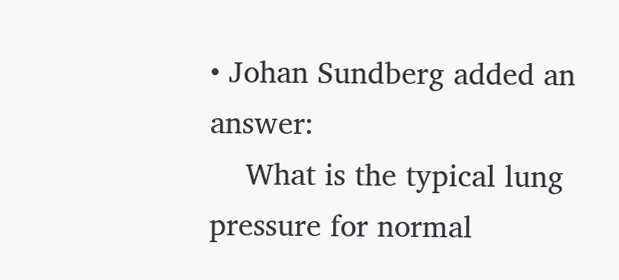• Johan Sundberg added an answer:
    What is the typical lung pressure for normal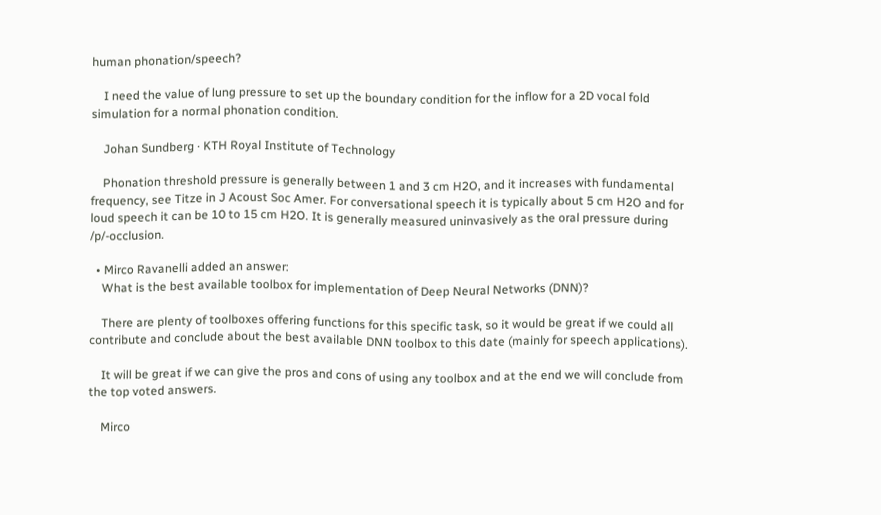human phonation/speech?

    I need the value of lung pressure to set up the boundary condition for the inflow for a 2D vocal fold simulation for a normal phonation condition.

    Johan Sundberg · KTH Royal Institute of Technology

    Phonation threshold pressure is generally between 1 and 3 cm H2O, and it increases with fundamental frequency, see Titze in J Acoust Soc Amer. For conversational speech it is typically about 5 cm H2O and for loud speech it can be 10 to 15 cm H2O. It is generally measured uninvasively as the oral pressure during /p/-occlusion.

  • Mirco Ravanelli added an answer:
    What is the best available toolbox for implementation of Deep Neural Networks (DNN)?

    There are plenty of toolboxes offering functions for this specific task, so it would be great if we could all contribute and conclude about the best available DNN toolbox to this date (mainly for speech applications).

    It will be great if we can give the pros and cons of using any toolbox and at the end we will conclude from the top voted answers.

    Mirco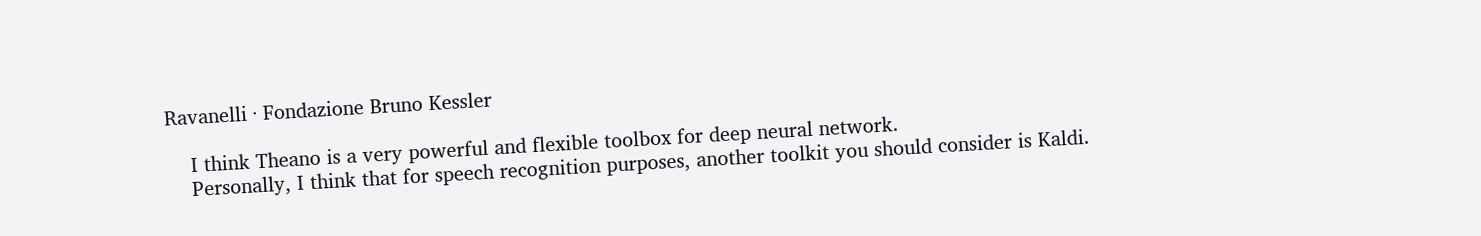Ravanelli · Fondazione Bruno Kessler

    I think Theano is a very powerful and flexible toolbox for deep neural network.
    Personally, I think that for speech recognition purposes, another toolkit you should consider is Kaldi.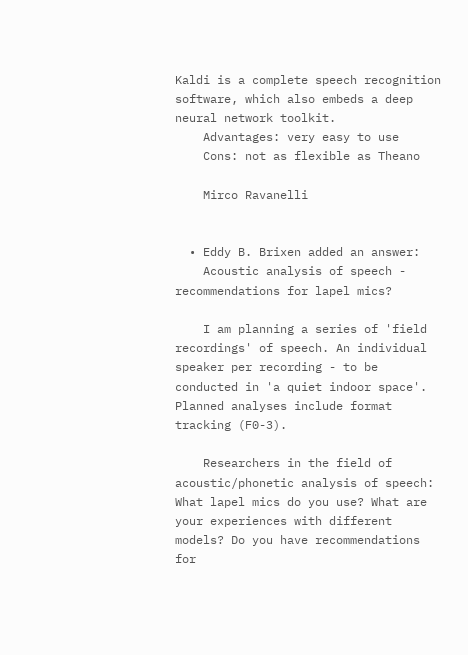Kaldi is a complete speech recognition software, which also embeds a deep neural network toolkit.
    Advantages: very easy to use
    Cons: not as flexible as Theano

    Mirco Ravanelli


  • Eddy B. Brixen added an answer:
    Acoustic analysis of speech - recommendations for lapel mics?

    I am planning a series of 'field recordings' of speech. An individual speaker per recording - to be conducted in 'a quiet indoor space'. Planned analyses include format tracking (F0-3).

    Researchers in the field of acoustic/phonetic analysis of speech: What lapel mics do you use? What are your experiences with different models? Do you have recommendations for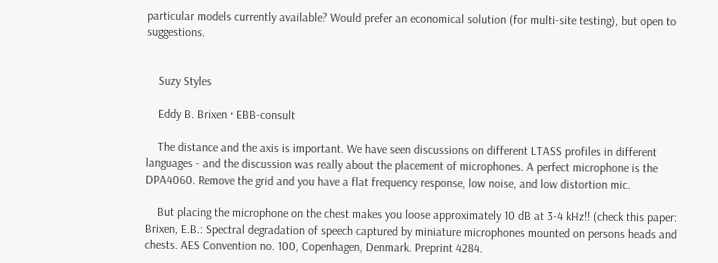particular models currently available? Would prefer an economical solution (for multi-site testing), but open to suggestions.


    Suzy Styles

    Eddy B. Brixen · EBB-consult

    The distance and the axis is important. We have seen discussions on different LTASS profiles in different languages - and the discussion was really about the placement of microphones. A perfect microphone is the DPA4060. Remove the grid and you have a flat frequency response, low noise, and low distortion mic.

    But placing the microphone on the chest makes you loose approximately 10 dB at 3-4 kHz!! (check this paper: Brixen, E.B.: Spectral degradation of speech captured by miniature microphones mounted on persons heads and chests. AES Convention no. 100, Copenhagen, Denmark. Preprint 4284.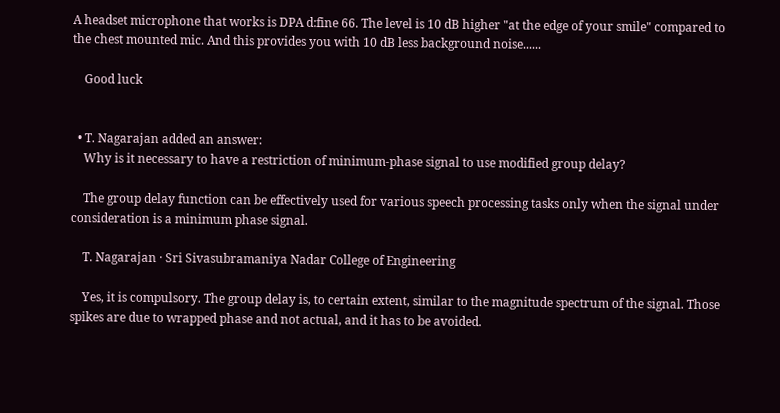A headset microphone that works is DPA d:fine 66. The level is 10 dB higher "at the edge of your smile" compared to the chest mounted mic. And this provides you with 10 dB less background noise......

    Good luck


  • T. Nagarajan added an answer:
    Why is it necessary to have a restriction of minimum-phase signal to use modified group delay?

    The group delay function can be effectively used for various speech processing tasks only when the signal under consideration is a minimum phase signal.

    T. Nagarajan · Sri Sivasubramaniya Nadar College of Engineering

    Yes, it is compulsory. The group delay is, to certain extent, similar to the magnitude spectrum of the signal. Those spikes are due to wrapped phase and not actual, and it has to be avoided.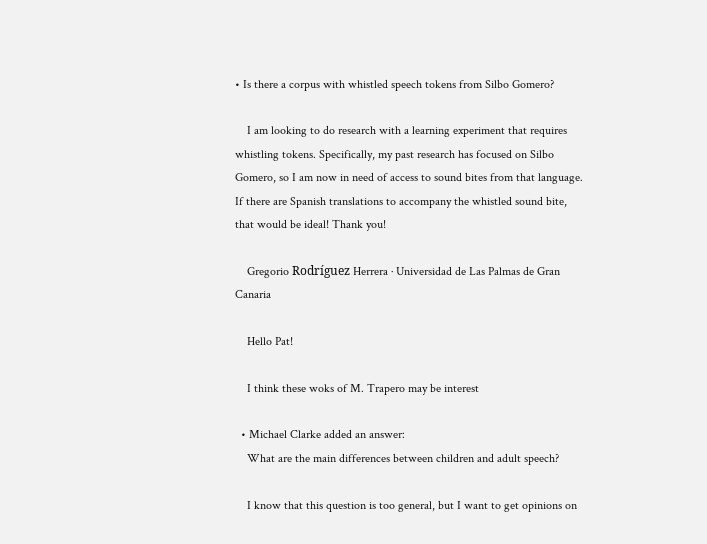• Is there a corpus with whistled speech tokens from Silbo Gomero?

    I am looking to do research with a learning experiment that requires whistling tokens. Specifically, my past research has focused on Silbo Gomero, so I am now in need of access to sound bites from that language. If there are Spanish translations to accompany the whistled sound bite, that would be ideal! Thank you!

    Gregorio Rodríguez Herrera · Universidad de Las Palmas de Gran Canaria

    Hello Pat!

    I think these woks of M. Trapero may be interest

  • Michael Clarke added an answer:
    What are the main differences between children and adult speech?

    I know that this question is too general, but I want to get opinions on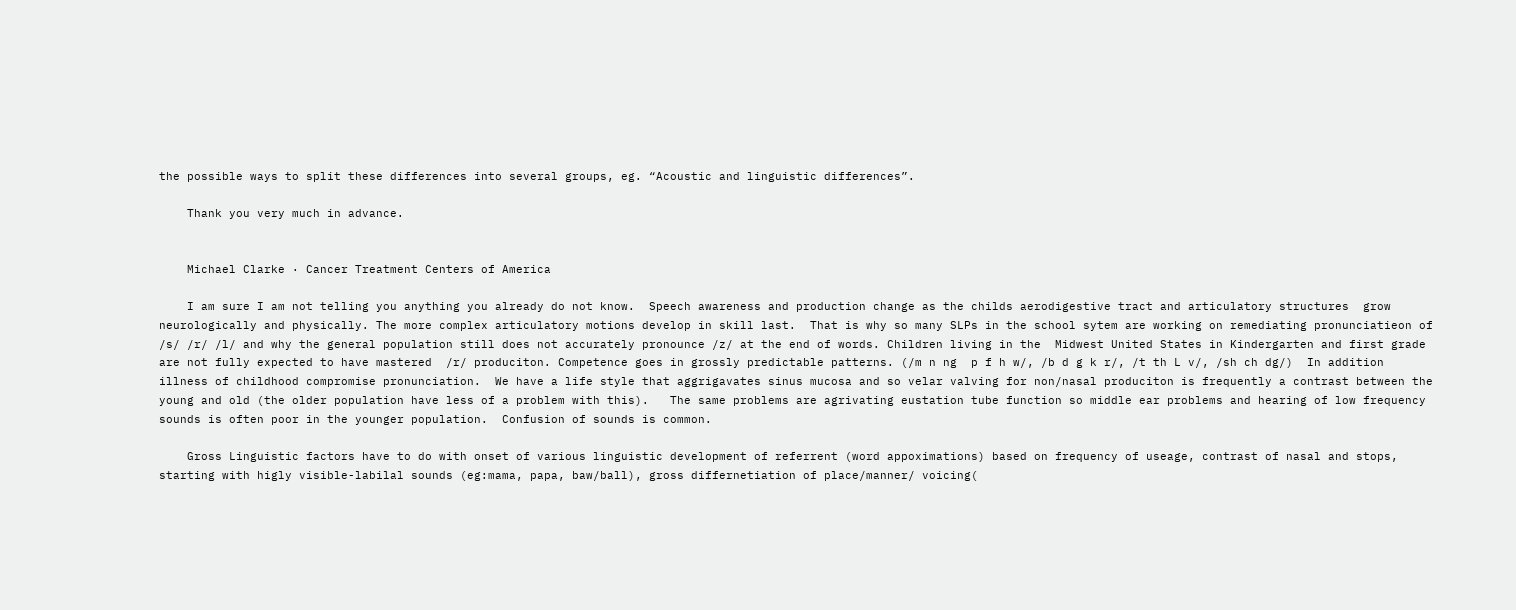the possible ways to split these differences into several groups, eg. “Acoustic and linguistic differences”.

    Thank you very much in advance.


    Michael Clarke · Cancer Treatment Centers of America

    I am sure I am not telling you anything you already do not know.  Speech awareness and production change as the childs aerodigestive tract and articulatory structures  grow neurologically and physically. The more complex articulatory motions develop in skill last.  That is why so many SLPs in the school sytem are working on remediating pronunciatieon of /s/ /r/ /l/ and why the general population still does not accurately pronounce /z/ at the end of words. Children living in the  Midwest United States in Kindergarten and first grade  are not fully expected to have mastered  /r/ produciton. Competence goes in grossly predictable patterns. (/m n ng  p f h w/, /b d g k r/, /t th L v/, /sh ch dg/)  In addition illness of childhood compromise pronunciation.  We have a life style that aggrigavates sinus mucosa and so velar valving for non/nasal produciton is frequently a contrast between the young and old (the older population have less of a problem with this).   The same problems are agrivating eustation tube function so middle ear problems and hearing of low frequency sounds is often poor in the younger population.  Confusion of sounds is common.

    Gross Linguistic factors have to do with onset of various linguistic development of referrent (word appoximations) based on frequency of useage, contrast of nasal and stops, starting with higly visible-labilal sounds (eg:mama, papa, baw/ball), gross differnetiation of place/manner/ voicing(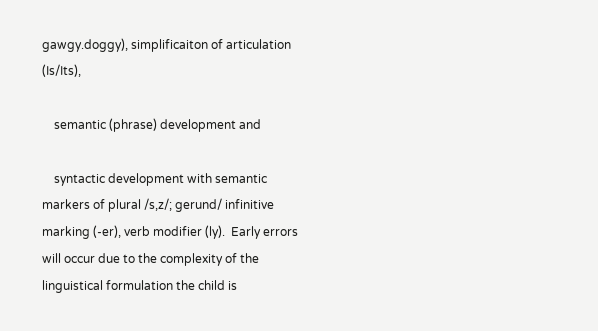gawgy.doggy), simplificaiton of articulation (Is/Its),

    semantic (phrase) development and

    syntactic development with semantic markers of plural /s,z/; gerund/ infinitive marking (-er), verb modifier (ly).  Early errors will occur due to the complexity of the linguistical formulation the child is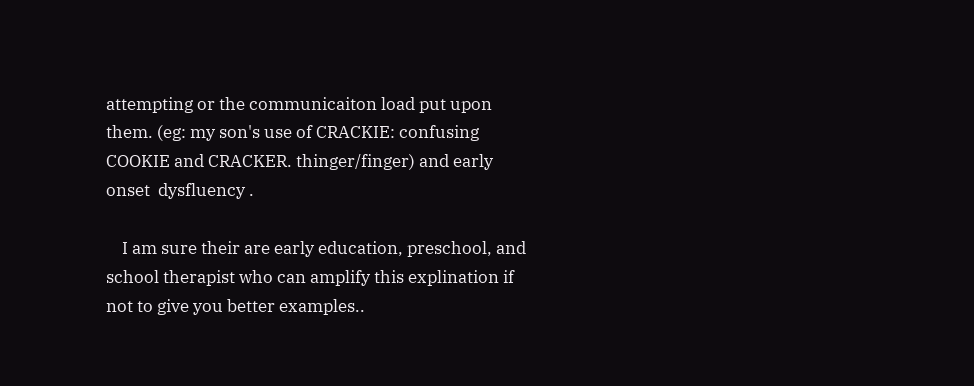attempting or the communicaiton load put upon them. (eg: my son's use of CRACKIE: confusing COOKIE and CRACKER. thinger/finger) and early onset  dysfluency .

    I am sure their are early education, preschool, and school therapist who can amplify this explination if not to give you better examples..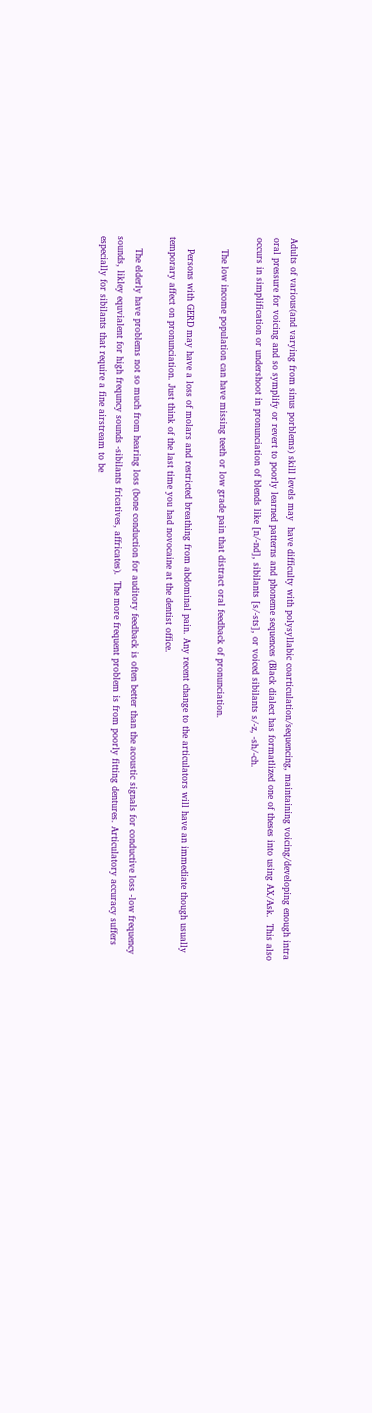Adults of various(and varying from sinus porblems) skill levels may  have difficulty with polysyllabic coarticulation/sequencing, maintaining voicing/developing enough intra oral pressure for voicing and so symplify or revert to poorly learned patterns and phoneme sequences (Black dialect has formatlized one of theses into using AX/Ask.  This also occurs in simplification or undershoot in pronunciation of blends like [n/-nd], sibilants [s/-sts], or voiced sibilants s/-z, -sh/-ch.

    The low income population can have missing teeth or low grade pain that distract oral feedback of pronunciation.

    Persons with GERD may have a loss of molars and restricted breathing from abdominal pain. Any recent change to the articulators will have an immediate though usually temporary affect on pronunciation. Just think of the last time you had novocaine at the dentist office.

    The elderly have problems not so much from hearing loss (bone conduction for auditory feedback is often better than the acoustic signals for conductive loss -low frequency sounds, likley equvialent for high frequncy sounds -sibilants fricatives, affricates).  The more frequent problem is from poorly fitting dentures. Articulatory accuracy suffers especially for sibilants that require a fine airstream to be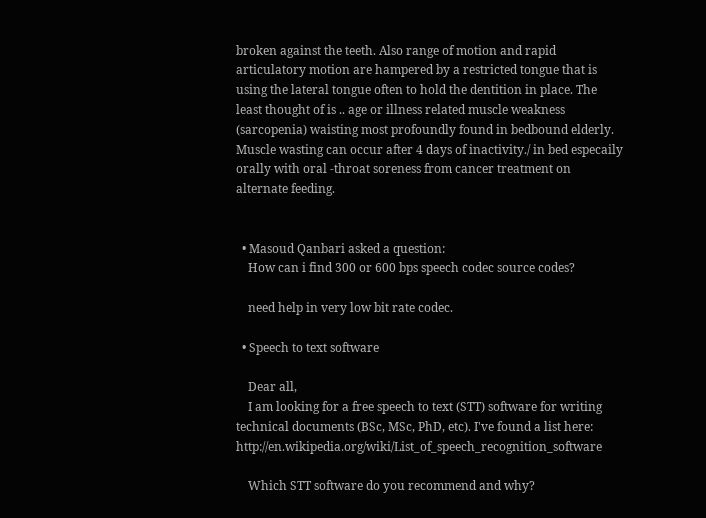broken against the teeth. Also range of motion and rapid articulatory motion are hampered by a restricted tongue that is using the lateral tongue often to hold the dentition in place. The least thought of is .. age or illness related muscle weakness (sarcopenia) waisting most profoundly found in bedbound elderly.  Muscle wasting can occur after 4 days of inactivity./ in bed especaily orally with oral -throat soreness from cancer treatment on alternate feeding.


  • Masoud Qanbari asked a question:
    How can i find 300 or 600 bps speech codec source codes?

    need help in very low bit rate codec.

  • Speech to text software

    Dear all,
    I am looking for a free speech to text (STT) software for writing technical documents (BSc, MSc, PhD, etc). I've found a list here: http://en.wikipedia.org/wiki/List_of_speech_recognition_software

    Which STT software do you recommend and why?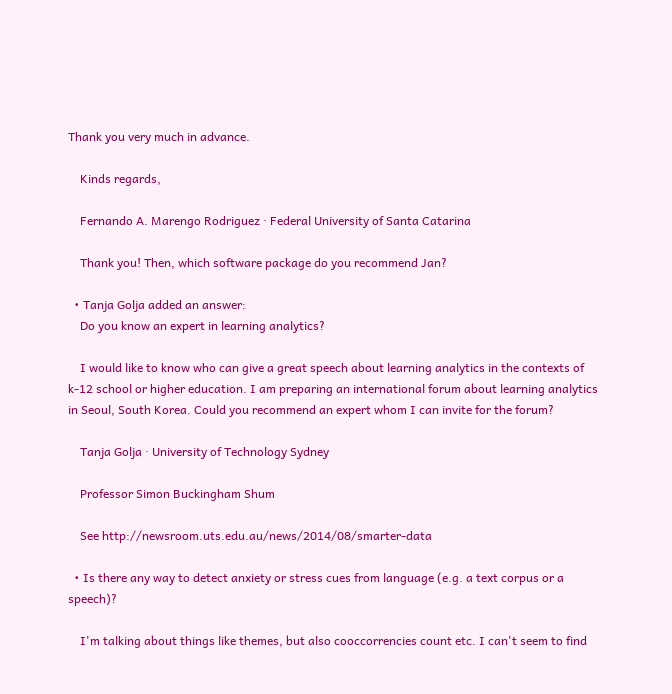Thank you very much in advance.

    Kinds regards,

    Fernando A. Marengo Rodriguez · Federal University of Santa Catarina

    Thank you! Then, which software package do you recommend Jan?

  • Tanja Golja added an answer:
    Do you know an expert in learning analytics?

    I would like to know who can give a great speech about learning analytics in the contexts of k-12 school or higher education. I am preparing an international forum about learning analytics in Seoul, South Korea. Could you recommend an expert whom I can invite for the forum?

    Tanja Golja · University of Technology Sydney

    Professor Simon Buckingham Shum

    See http://newsroom.uts.edu.au/news/2014/08/smarter-data

  • Is there any way to detect anxiety or stress cues from language (e.g. a text corpus or a speech)?

    I'm talking about things like themes, but also cooccorrencies count etc. I can't seem to find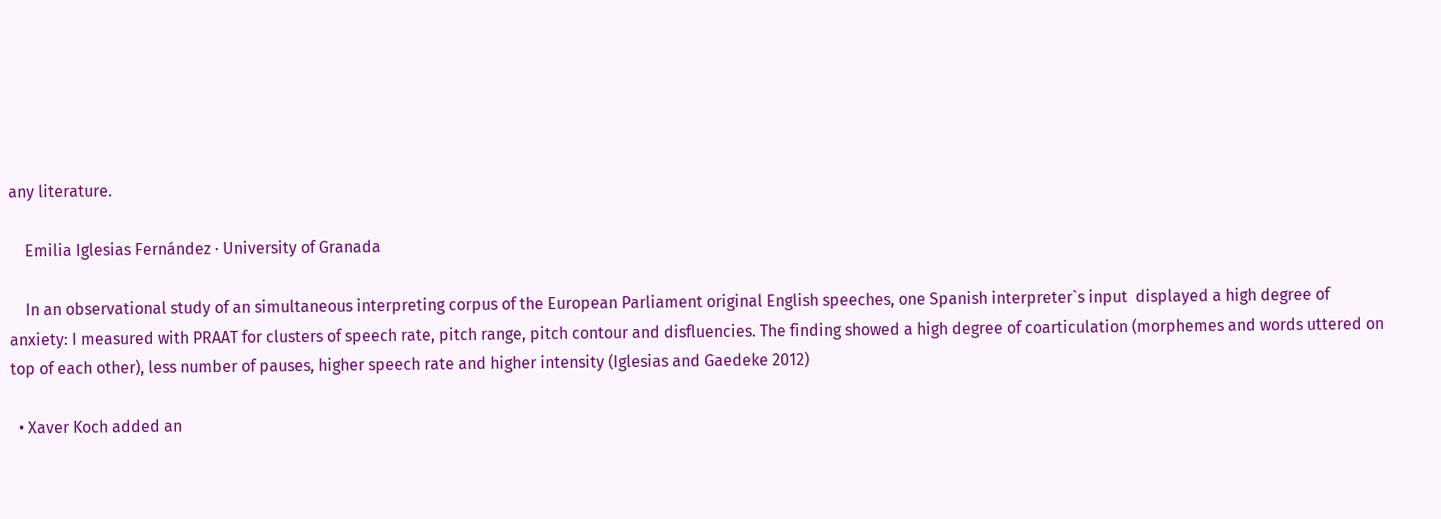any literature.

    Emilia Iglesias Fernández · University of Granada

    In an observational study of an simultaneous interpreting corpus of the European Parliament original English speeches, one Spanish interpreter`s input  displayed a high degree of anxiety: I measured with PRAAT for clusters of speech rate, pitch range, pitch contour and disfluencies. The finding showed a high degree of coarticulation (morphemes and words uttered on top of each other), less number of pauses, higher speech rate and higher intensity (Iglesias and Gaedeke 2012)

  • Xaver Koch added an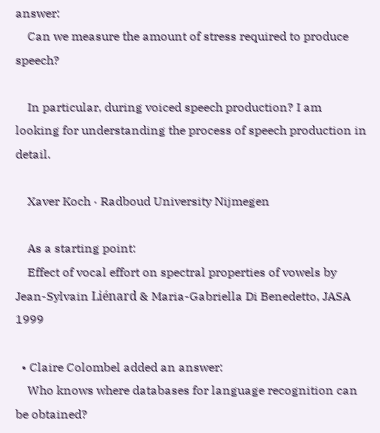answer:
    Can we measure the amount of stress required to produce speech?

    In particular, during voiced speech production? I am looking for understanding the process of speech production in detail.

    Xaver Koch · Radboud University Nijmegen

    As a starting point:
    Effect of vocal effort on spectral properties of vowels by Jean-Sylvain Liénard & Maria-Gabriella Di Benedetto, JASA 1999

  • Claire Colombel added an answer:
    Who knows where databases for language recognition can be obtained?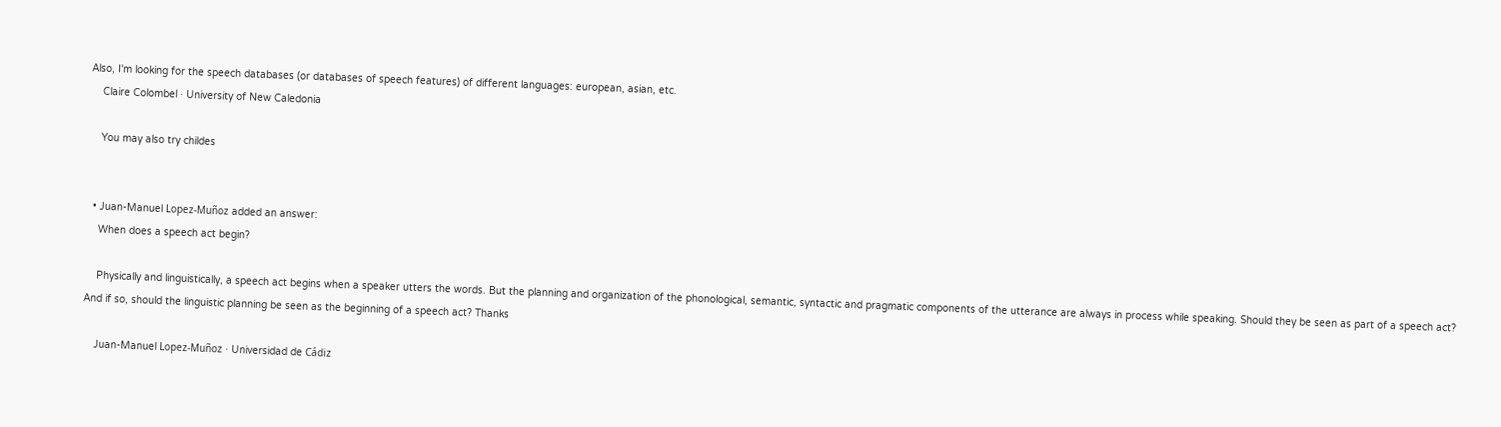Also, I'm looking for the speech databases (or databases of speech features) of different languages: european, asian, etc.
    Claire Colombel · University of New Caledonia

    You may also try childes


  • Juan-Manuel Lopez-Muñoz added an answer:
    When does a speech act begin?

    Physically and linguistically, a speech act begins when a speaker utters the words. But the planning and organization of the phonological, semantic, syntactic and pragmatic components of the utterance are always in process while speaking. Should they be seen as part of a speech act? And if so, should the linguistic planning be seen as the beginning of a speech act? Thanks

    Juan-Manuel Lopez-Muñoz · Universidad de Cádiz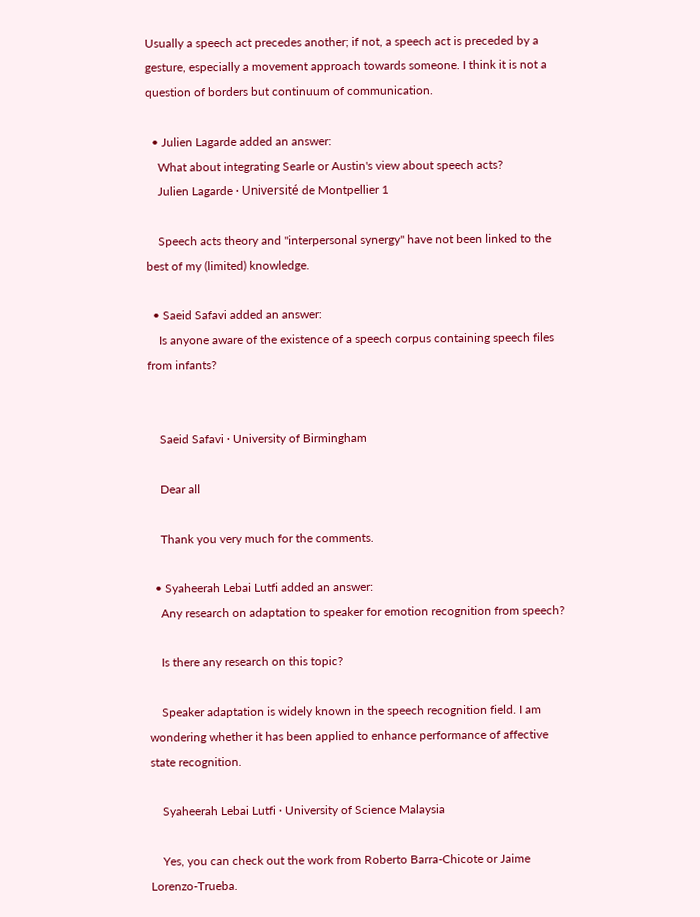Usually a speech act precedes another; if not, a speech act is preceded by a gesture, especially a movement approach towards someone. I think it is not a question of borders but continuum of communication.

  • Julien Lagarde added an answer:
    What about integrating Searle or Austin's view about speech acts?
    Julien Lagarde · Université de Montpellier 1

    Speech acts theory and "interpersonal synergy" have not been linked to the best of my (limited) knowledge.

  • Saeid Safavi added an answer:
    Is anyone aware of the existence of a speech corpus containing speech files from infants?


    Saeid Safavi · University of Birmingham

    Dear all

    Thank you very much for the comments.

  • Syaheerah Lebai Lutfi added an answer:
    Any research on adaptation to speaker for emotion recognition from speech?

    Is there any research on this topic?

    Speaker adaptation is widely known in the speech recognition field. I am wondering whether it has been applied to enhance performance of affective state recognition.

    Syaheerah Lebai Lutfi · University of Science Malaysia

    Yes, you can check out the work from Roberto Barra-Chicote or Jaime Lorenzo-Trueba.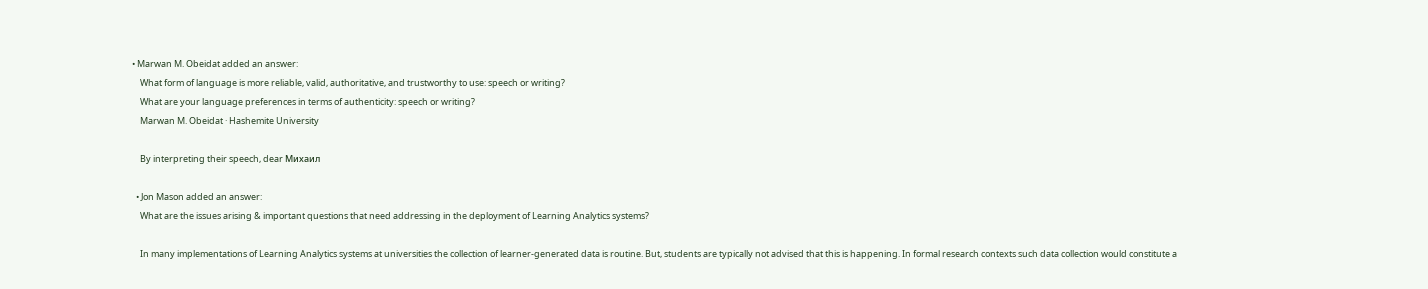• Marwan M. Obeidat added an answer:
    What form of language is more reliable, valid, authoritative, and trustworthy to use: speech or writing?
    What are your language preferences in terms of authenticity: speech or writing?
    Marwan M. Obeidat · Hashemite University

    By interpreting their speech, dear Михаил

  • Jon Mason added an answer:
    What are the issues arising & important questions that need addressing in the deployment of Learning Analytics systems?

    In many implementations of Learning Analytics systems at universities the collection of learner-generated data is routine. But, students are typically not advised that this is happening. In formal research contexts such data collection would constitute a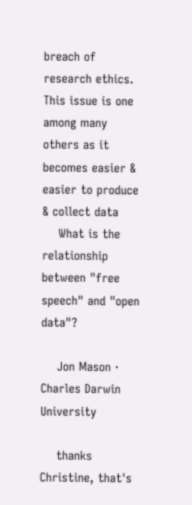breach of research ethics. This issue is one among many others as it becomes easier & easier to produce & collect data
    What is the relationship between "free speech" and "open data"?

    Jon Mason · Charles Darwin University

    thanks Christine, that's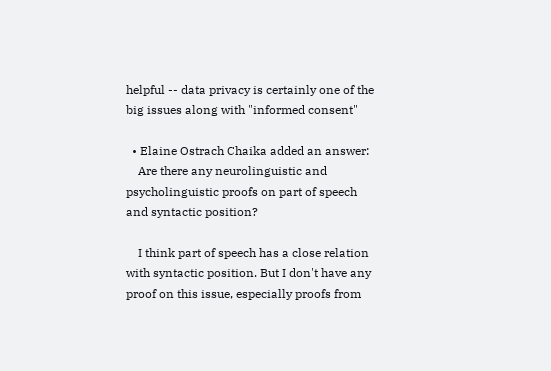helpful -- data privacy is certainly one of the big issues along with "informed consent"

  • Elaine Ostrach Chaika added an answer:
    Are there any neurolinguistic and psycholinguistic proofs on part of speech and syntactic position?

    I think part of speech has a close relation with syntactic position. But I don't have any proof on this issue, especially proofs from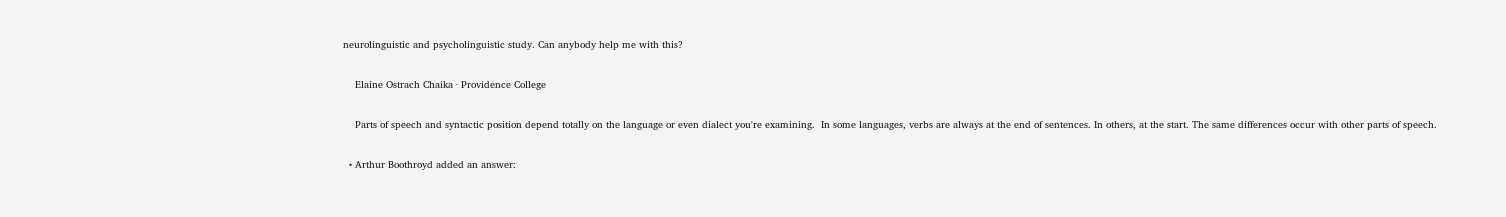neurolinguistic and psycholinguistic study. Can anybody help me with this?

    Elaine Ostrach Chaika · Providence College

    Parts of speech and syntactic position depend totally on the language or even dialect you're examining.  In some languages, verbs are always at the end of sentences. In others, at the start. The same differences occur with other parts of speech.

  • Arthur Boothroyd added an answer: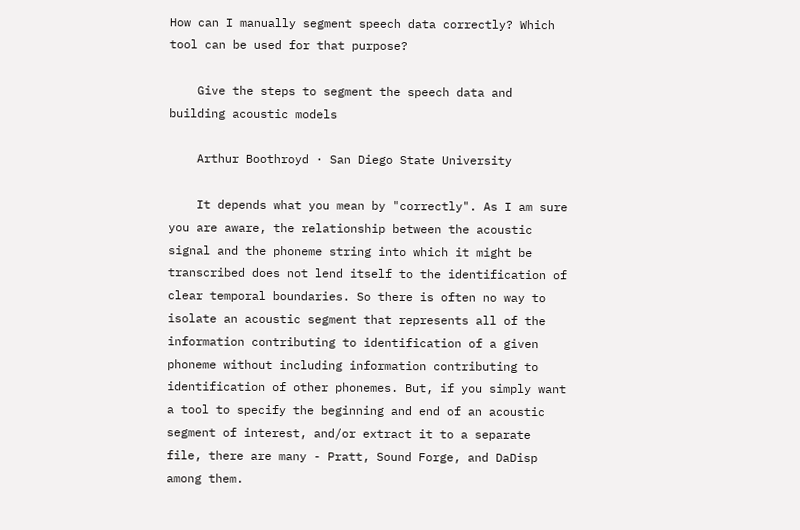How can I manually segment speech data correctly? Which tool can be used for that purpose?

    Give the steps to segment the speech data and building acoustic models

    Arthur Boothroyd · San Diego State University

    It depends what you mean by "correctly". As I am sure you are aware, the relationship between the acoustic signal and the phoneme string into which it might be transcribed does not lend itself to the identification of clear temporal boundaries. So there is often no way to isolate an acoustic segment that represents all of the information contributing to identification of a given phoneme without including information contributing to identification of other phonemes. But, if you simply want a tool to specify the beginning and end of an acoustic segment of interest, and/or extract it to a separate file, there are many - Pratt, Sound Forge, and DaDisp among them.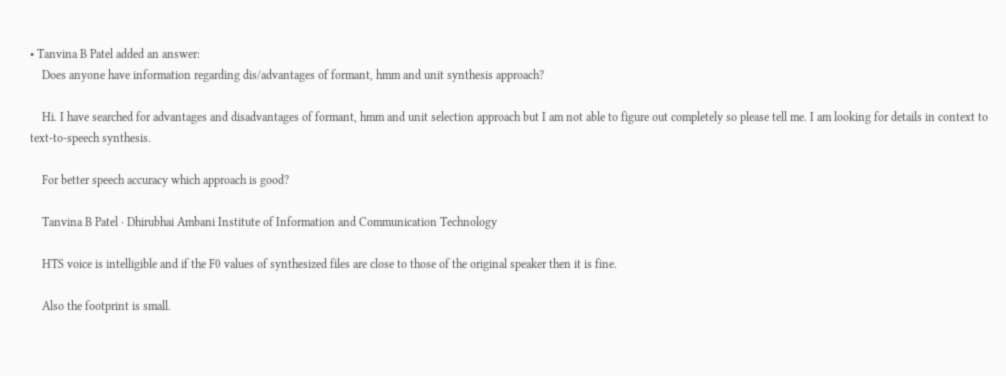• Tanvina B Patel added an answer:
    Does anyone have information regarding dis/advantages of formant, hmm and unit synthesis approach?

    Hi. I have searched for advantages and disadvantages of formant, hmm and unit selection approach but I am not able to figure out completely so please tell me. I am looking for details in context to text-to-speech synthesis.

    For better speech accuracy which approach is good?

    Tanvina B Patel · Dhirubhai Ambani Institute of Information and Communication Technology

    HTS voice is intelligible and if the F0 values of synthesized files are close to those of the original speaker then it is fine.

    Also the footprint is small.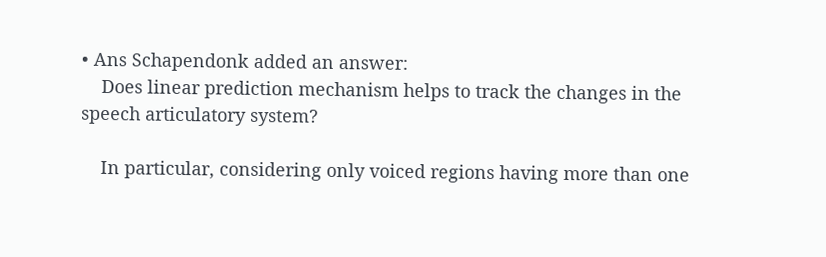• Ans Schapendonk added an answer:
    Does linear prediction mechanism helps to track the changes in the speech articulatory system?

    In particular, considering only voiced regions having more than one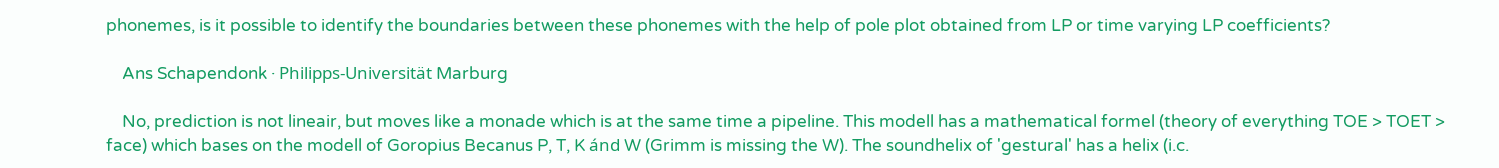phonemes, is it possible to identify the boundaries between these phonemes with the help of pole plot obtained from LP or time varying LP coefficients?

    Ans Schapendonk · Philipps-Universität Marburg

    No, prediction is not lineair, but moves like a monade which is at the same time a pipeline. This modell has a mathematical formel (theory of everything TOE > TOET > face) which bases on the modell of Goropius Becanus P, T, K ánd W (Grimm is missing the W). The soundhelix of 'gestural' has a helix (i.c.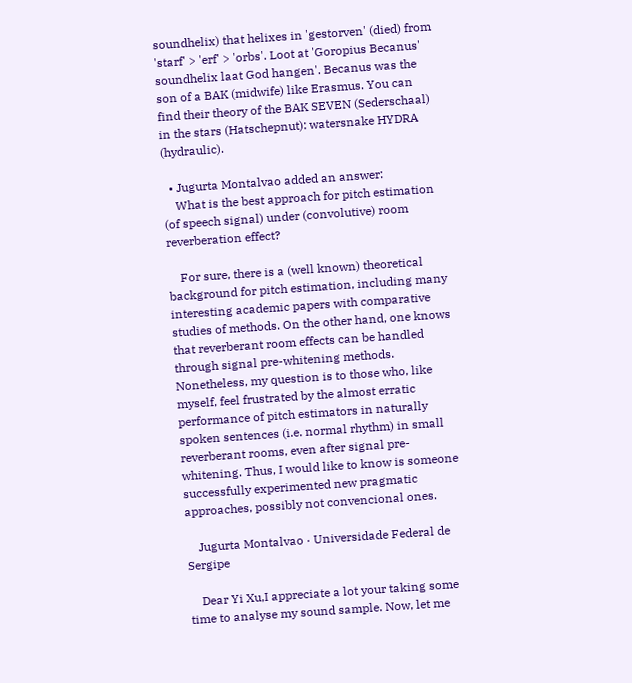soundhelix) that helixes in 'gestorven' (died) from 'starf' > 'erf' > 'orbs'. Loot at 'Goropius Becanus' soundhelix laat God hangen'. Becanus was the son of a BAK (midwife) like Erasmus. You can find their theory of the BAK SEVEN (Sederschaal) in the stars (Hatschepnut): watersnake HYDRA (hydraulic).

  • Jugurta Montalvao added an answer:
    What is the best approach for pitch estimation (of speech signal) under (convolutive) room reverberation effect?

    For sure, there is a (well known) theoretical background for pitch estimation, including many interesting academic papers with comparative studies of methods. On the other hand, one knows that reverberant room effects can be handled through signal pre-whitening methods. Nonetheless, my question is to those who, like myself, feel frustrated by the almost erratic performance of pitch estimators in naturally spoken sentences (i.e. normal rhythm) in small reverberant rooms, even after signal pre-whitening. Thus, I would like to know is someone successfully experimented new pragmatic approaches, possibly not convencional ones.

    Jugurta Montalvao · Universidade Federal de Sergipe

    Dear Yi Xu,I appreciate a lot your taking some time to analyse my sound sample. Now, let me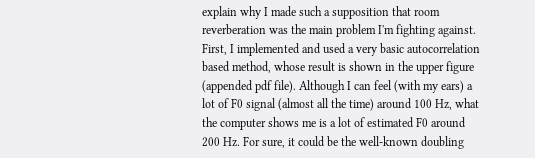explain why I made such a supposition that room reverberation was the main problem I'm fighting against. First, I implemented and used a very basic autocorrelation based method, whose result is shown in the upper figure (appended pdf file). Although I can feel (with my ears) a lot of F0 signal (almost all the time) around 100 Hz, what the computer shows me is a lot of estimated F0 around 200 Hz. For sure, it could be the well-known doubling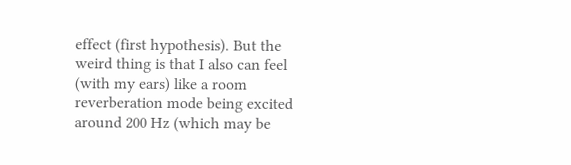effect (first hypothesis). But the weird thing is that I also can feel (with my ears) like a room reverberation mode being excited around 200 Hz (which may be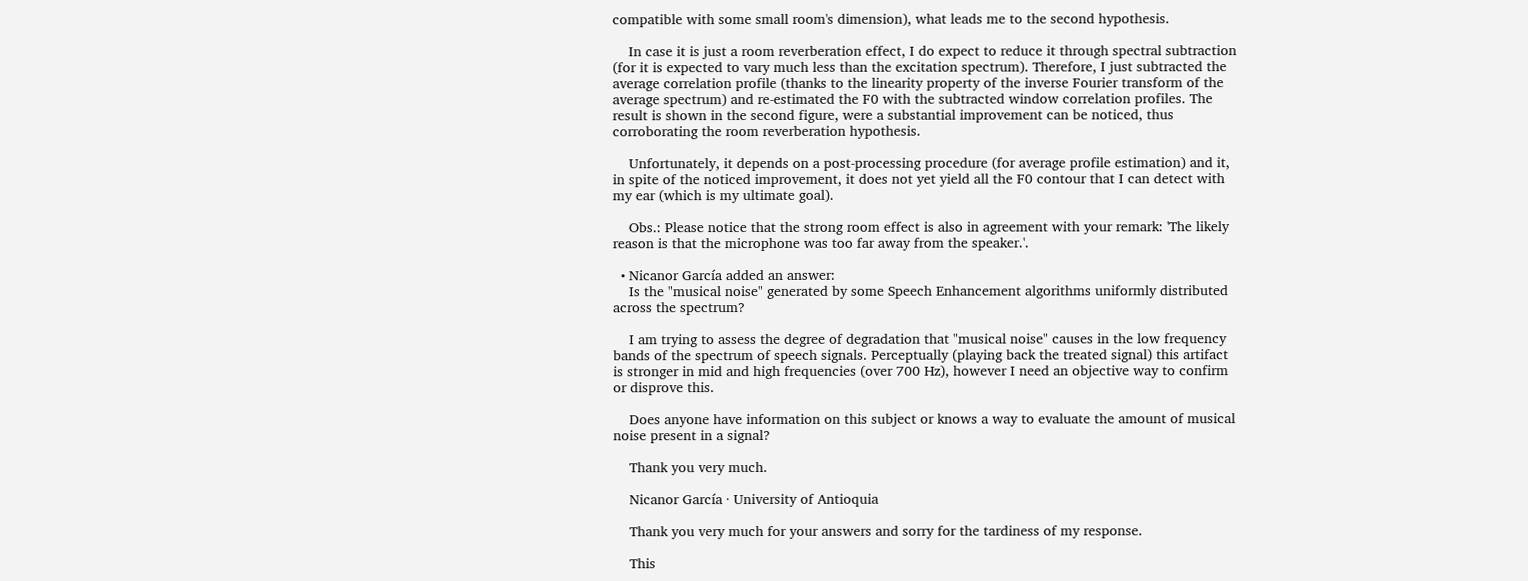compatible with some small room's dimension), what leads me to the second hypothesis.

    In case it is just a room reverberation effect, I do expect to reduce it through spectral subtraction (for it is expected to vary much less than the excitation spectrum). Therefore, I just subtracted the average correlation profile (thanks to the linearity property of the inverse Fourier transform of the average spectrum) and re-estimated the F0 with the subtracted window correlation profiles. The result is shown in the second figure, were a substantial improvement can be noticed, thus corroborating the room reverberation hypothesis.

    Unfortunately, it depends on a post-processing procedure (for average profile estimation) and it, in spite of the noticed improvement, it does not yet yield all the F0 contour that I can detect with my ear (which is my ultimate goal).

    Obs.: Please notice that the strong room effect is also in agreement with your remark: 'The likely reason is that the microphone was too far away from the speaker.'.

  • Nicanor García added an answer:
    Is the "musical noise" generated by some Speech Enhancement algorithms uniformly distributed across the spectrum?

    I am trying to assess the degree of degradation that "musical noise" causes in the low frequency bands of the spectrum of speech signals. Perceptually (playing back the treated signal) this artifact is stronger in mid and high frequencies (over 700 Hz), however I need an objective way to confirm or disprove this.

    Does anyone have information on this subject or knows a way to evaluate the amount of musical noise present in a signal?

    Thank you very much.

    Nicanor García · University of Antioquia

    Thank you very much for your answers and sorry for the tardiness of my response.

    This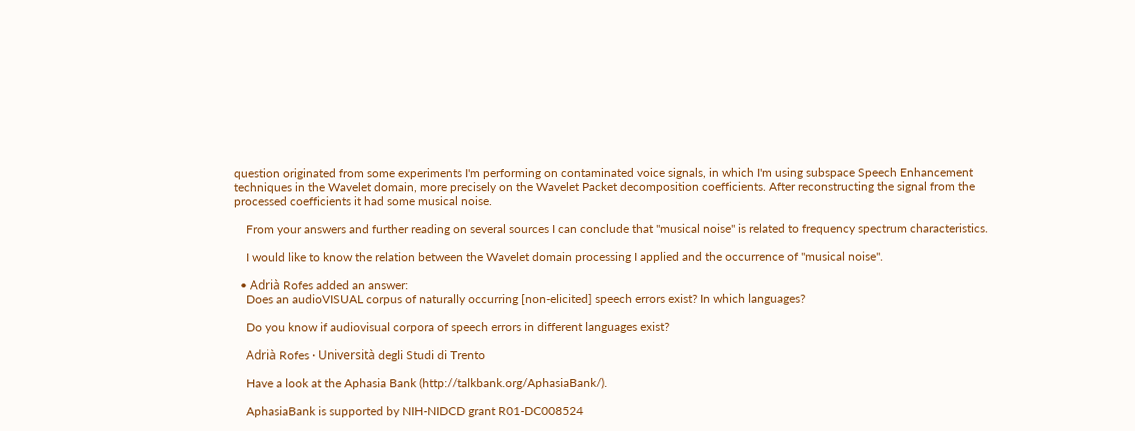question originated from some experiments I'm performing on contaminated voice signals, in which I'm using subspace Speech Enhancement techniques in the Wavelet domain, more precisely on the Wavelet Packet decomposition coefficients. After reconstructing the signal from the processed coefficients it had some musical noise.

    From your answers and further reading on several sources I can conclude that "musical noise" is related to frequency spectrum characteristics.

    I would like to know the relation between the Wavelet domain processing I applied and the occurrence of "musical noise".

  • Adrià Rofes added an answer:
    Does an audioVISUAL corpus of naturally occurring [non-elicited] speech errors exist? In which languages?

    Do you know if audiovisual corpora of speech errors in different languages exist?

    Adrià Rofes · Università degli Studi di Trento

    Have a look at the Aphasia Bank (http://talkbank.org/AphasiaBank/).

    AphasiaBank is supported by NIH-NIDCD grant R01-DC008524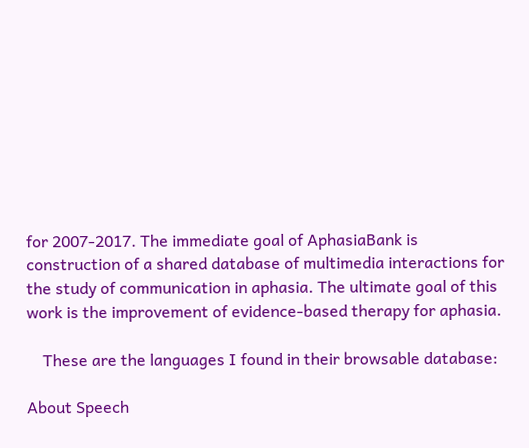for 2007-2017. The immediate goal of AphasiaBank is construction of a shared database of multimedia interactions for the study of communication in aphasia. The ultimate goal of this work is the improvement of evidence-based therapy for aphasia.

    These are the languages I found in their browsable database:

About Speech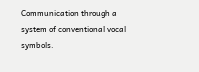Communication through a system of conventional vocal symbols.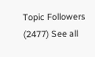Topic Followers (2477) See all